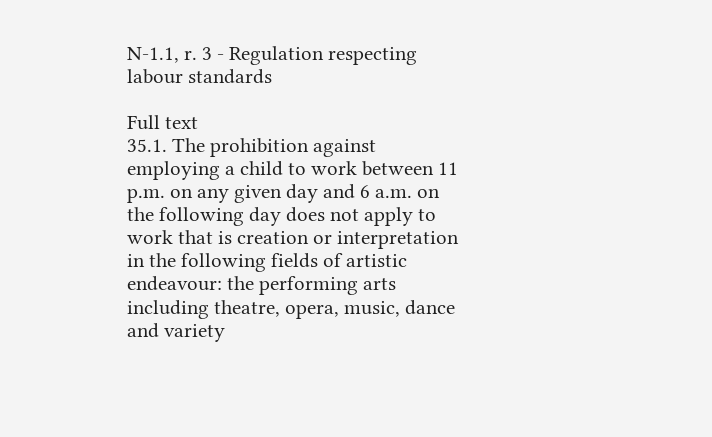N-1.1, r. 3 - Regulation respecting labour standards

Full text
35.1. The prohibition against employing a child to work between 11 p.m. on any given day and 6 a.m. on the following day does not apply to work that is creation or interpretation in the following fields of artistic endeavour: the performing arts including theatre, opera, music, dance and variety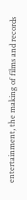entertainment, the making of films and records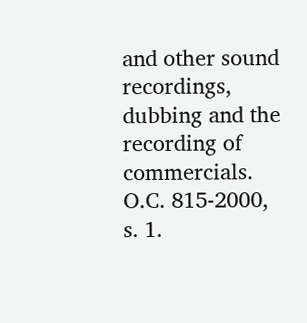and other sound recordings, dubbing and the recording of commercials.
O.C. 815-2000, s. 1.